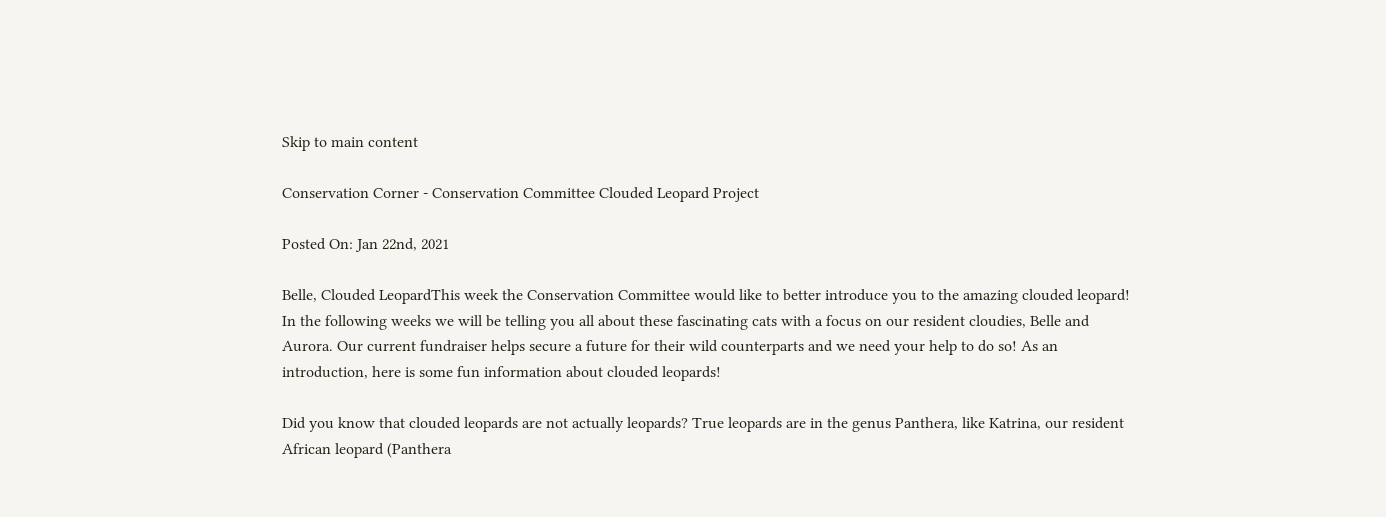Skip to main content

Conservation Corner - Conservation Committee Clouded Leopard Project

Posted On: Jan 22nd, 2021

Belle, Clouded LeopardThis week the Conservation Committee would like to better introduce you to the amazing clouded leopard! In the following weeks we will be telling you all about these fascinating cats with a focus on our resident cloudies, Belle and Aurora. Our current fundraiser helps secure a future for their wild counterparts and we need your help to do so! As an introduction, here is some fun information about clouded leopards!

Did you know that clouded leopards are not actually leopards? True leopards are in the genus Panthera, like Katrina, our resident African leopard (Panthera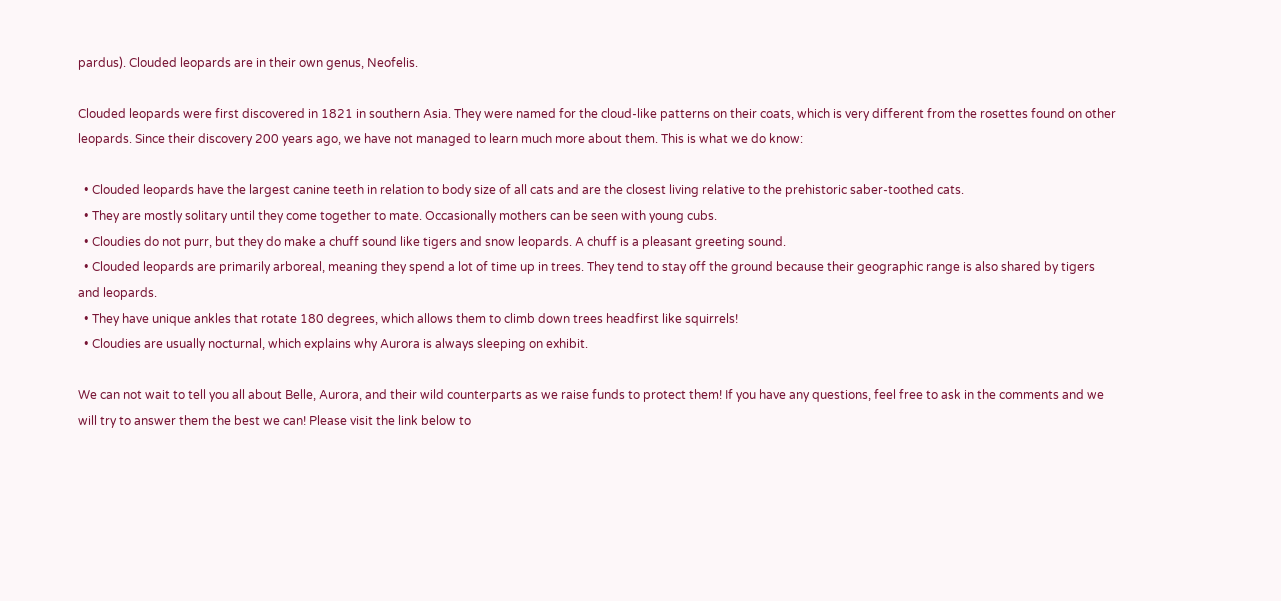pardus). Clouded leopards are in their own genus, Neofelis.

Clouded leopards were first discovered in 1821 in southern Asia. They were named for the cloud-like patterns on their coats, which is very different from the rosettes found on other leopards. Since their discovery 200 years ago, we have not managed to learn much more about them. This is what we do know:

  • Clouded leopards have the largest canine teeth in relation to body size of all cats and are the closest living relative to the prehistoric saber-toothed cats.
  • They are mostly solitary until they come together to mate. Occasionally mothers can be seen with young cubs.
  • Cloudies do not purr, but they do make a chuff sound like tigers and snow leopards. A chuff is a pleasant greeting sound.
  • Clouded leopards are primarily arboreal, meaning they spend a lot of time up in trees. They tend to stay off the ground because their geographic range is also shared by tigers and leopards.
  • They have unique ankles that rotate 180 degrees, which allows them to climb down trees headfirst like squirrels!
  • Cloudies are usually nocturnal, which explains why Aurora is always sleeping on exhibit.

We can not wait to tell you all about Belle, Aurora, and their wild counterparts as we raise funds to protect them! If you have any questions, feel free to ask in the comments and we will try to answer them the best we can! Please visit the link below to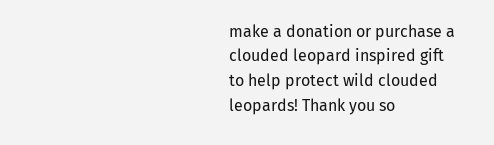make a donation or purchase a clouded leopard inspired gift to help protect wild clouded leopards! Thank you so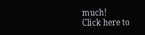much!
Click here to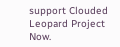support Clouded Leopard Project Now.